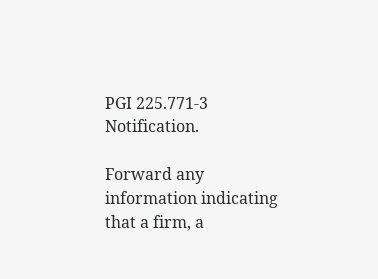PGI 225.771-3 Notification.

Forward any information indicating that a firm, a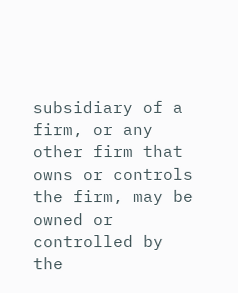subsidiary of a firm, or any other firm that owns or controls the firm, may be owned or controlled by the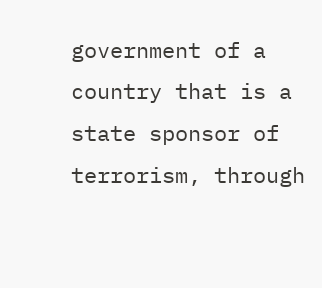government of a country that is a state sponsor of terrorism, through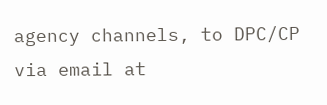agency channels, to DPC/CP via email at